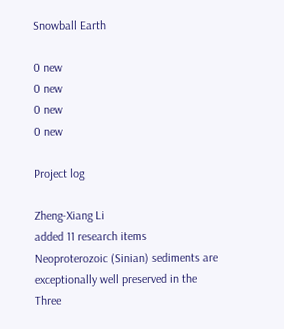Snowball Earth

0 new
0 new
0 new
0 new

Project log

Zheng-Xiang Li
added 11 research items
Neoproterozoic (Sinian) sediments are exceptionally well preserved in the Three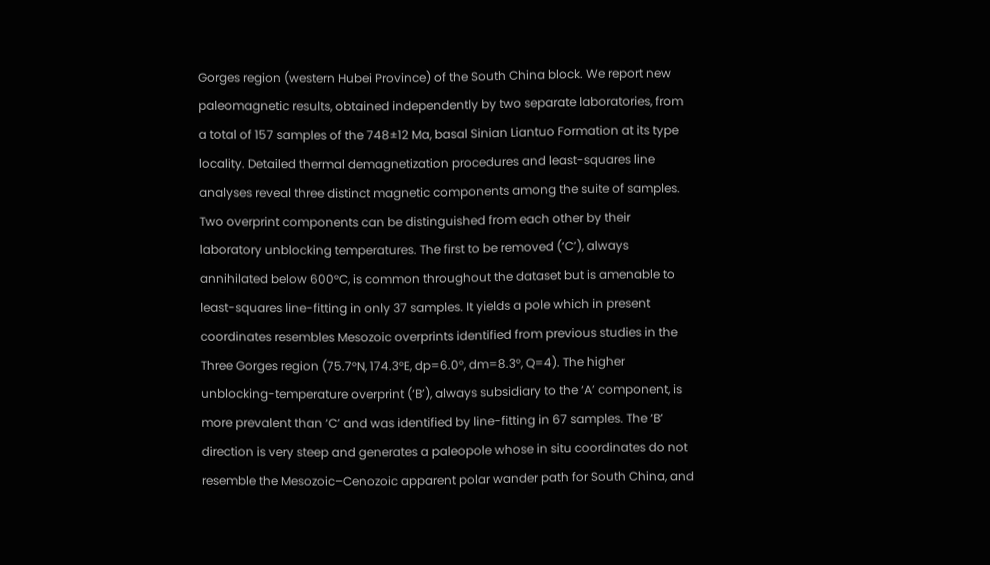Gorges region (western Hubei Province) of the South China block. We report new paleomagnetic results, obtained independently by two separate laboratories, from a total of 157 samples of the 748±12 Ma, basal Sinian Liantuo Formation at its type locality. Detailed thermal demagnetization procedures and least-squares line analyses reveal three distinct magnetic components among the suite of samples. Two overprint components can be distinguished from each other by their laboratory unblocking temperatures. The first to be removed (‘C’), always annihilated below 600°C, is common throughout the dataset but is amenable to least-squares line-fitting in only 37 samples. It yields a pole which in present coordinates resembles Mesozoic overprints identified from previous studies in the Three Gorges region (75.7°N, 174.3°E, dp=6.0°, dm=8.3°, Q=4). The higher unblocking-temperature overprint (‘B’), always subsidiary to the ‘A’ component, is more prevalent than ‘C’ and was identified by line-fitting in 67 samples. The ‘B’ direction is very steep and generates a paleopole whose in situ coordinates do not resemble the Mesozoic–Cenozoic apparent polar wander path for South China, and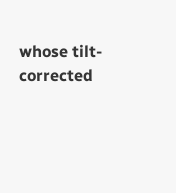whose tilt-corrected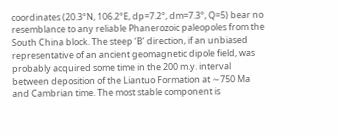coordinates (20.3°N, 106.2°E, dp=7.2°, dm=7.3°, Q=5) bear no resemblance to any reliable Phanerozoic paleopoles from the South China block. The steep ‘B’ direction, if an unbiased representative of an ancient geomagnetic dipole field, was probably acquired some time in the 200 m.y. interval between deposition of the Liantuo Formation at ∼750 Ma and Cambrian time. The most stable component is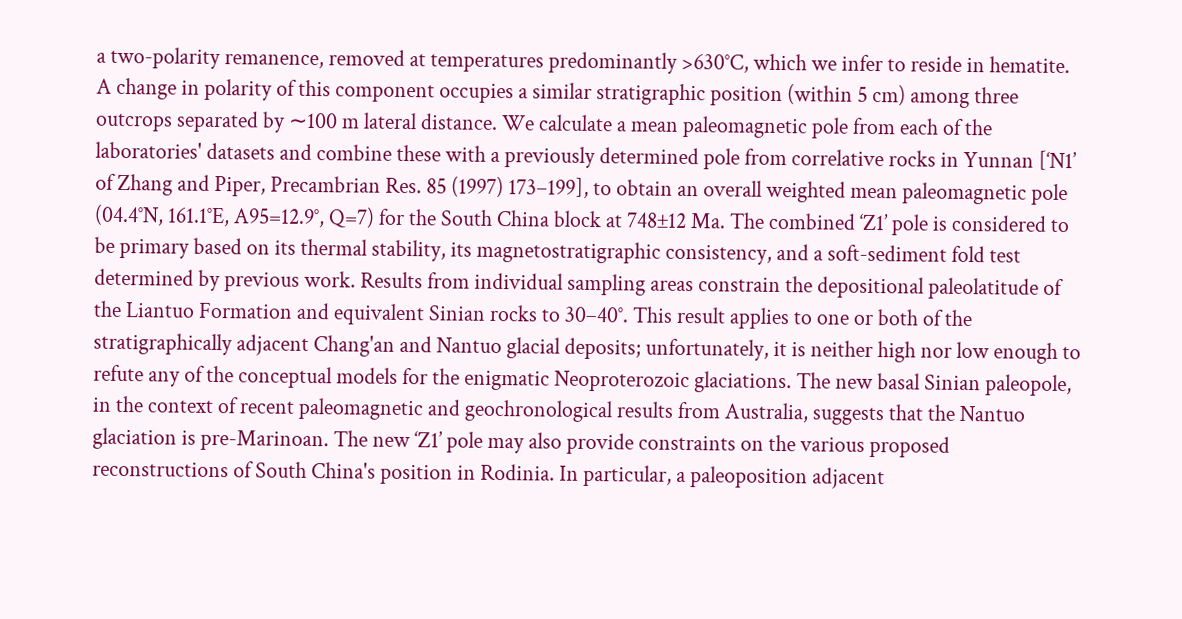a two-polarity remanence, removed at temperatures predominantly >630°C, which we infer to reside in hematite. A change in polarity of this component occupies a similar stratigraphic position (within 5 cm) among three outcrops separated by ∼100 m lateral distance. We calculate a mean paleomagnetic pole from each of the laboratories' datasets and combine these with a previously determined pole from correlative rocks in Yunnan [‘N1’ of Zhang and Piper, Precambrian Res. 85 (1997) 173–199], to obtain an overall weighted mean paleomagnetic pole (04.4°N, 161.1°E, A95=12.9°, Q=7) for the South China block at 748±12 Ma. The combined ‘Z1’ pole is considered to be primary based on its thermal stability, its magnetostratigraphic consistency, and a soft-sediment fold test determined by previous work. Results from individual sampling areas constrain the depositional paleolatitude of the Liantuo Formation and equivalent Sinian rocks to 30–40°. This result applies to one or both of the stratigraphically adjacent Chang'an and Nantuo glacial deposits; unfortunately, it is neither high nor low enough to refute any of the conceptual models for the enigmatic Neoproterozoic glaciations. The new basal Sinian paleopole, in the context of recent paleomagnetic and geochronological results from Australia, suggests that the Nantuo glaciation is pre-Marinoan. The new ‘Z1’ pole may also provide constraints on the various proposed reconstructions of South China's position in Rodinia. In particular, a paleoposition adjacent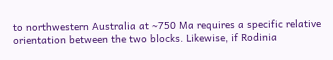to northwestern Australia at ∼750 Ma requires a specific relative orientation between the two blocks. Likewise, if Rodinia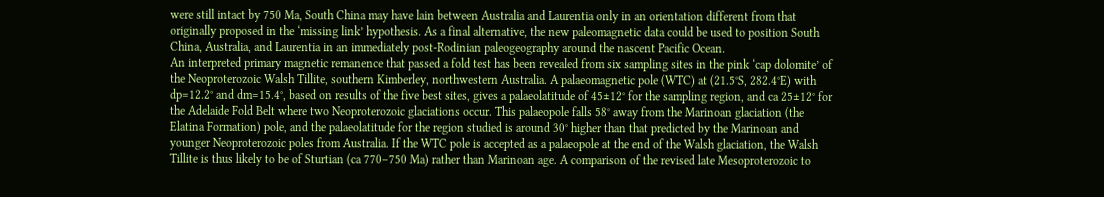were still intact by 750 Ma, South China may have lain between Australia and Laurentia only in an orientation different from that originally proposed in the ‘missing link’ hypothesis. As a final alternative, the new paleomagnetic data could be used to position South China, Australia, and Laurentia in an immediately post-Rodinian paleogeography around the nascent Pacific Ocean.
An interpreted primary magnetic remanence that passed a fold test has been revealed from six sampling sites in the pink ‘cap dolomite’ of the Neoproterozoic Walsh Tillite, southern Kimberley, northwestern Australia. A palaeomagnetic pole (WTC) at (21.5°S, 282.4°E) with dp=12.2° and dm=15.4°, based on results of the five best sites, gives a palaeolatitude of 45±12° for the sampling region, and ca 25±12° for the Adelaide Fold Belt where two Neoproterozoic glaciations occur. This palaeopole falls 58° away from the Marinoan glaciation (the Elatina Formation) pole, and the palaeolatitude for the region studied is around 30° higher than that predicted by the Marinoan and younger Neoproterozoic poles from Australia. If the WTC pole is accepted as a palaeopole at the end of the Walsh glaciation, the Walsh Tillite is thus likely to be of Sturtian (ca 770–750 Ma) rather than Marinoan age. A comparison of the revised late Mesoproterozoic to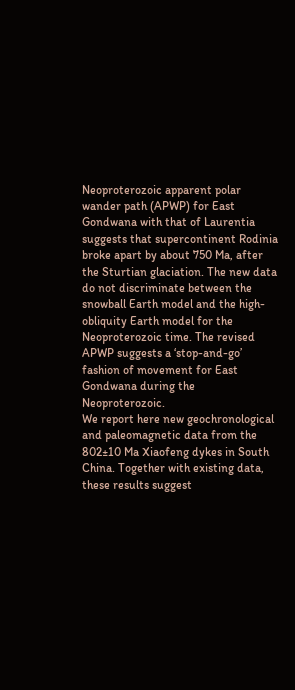Neoproterozoic apparent polar wander path (APWP) for East Gondwana with that of Laurentia suggests that supercontinent Rodinia broke apart by about 750 Ma, after the Sturtian glaciation. The new data do not discriminate between the snowball Earth model and the high-obliquity Earth model for the Neoproterozoic time. The revised APWP suggests a ‘stop-and-go’ fashion of movement for East Gondwana during the Neoproterozoic.
We report here new geochronological and paleomagnetic data from the 802±10 Ma Xiaofeng dykes in South China. Together with existing data, these results suggest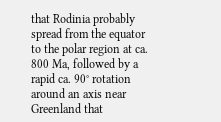that Rodinia probably spread from the equator to the polar region at ca. 800 Ma, followed by a rapid ca. 90° rotation around an axis near Greenland that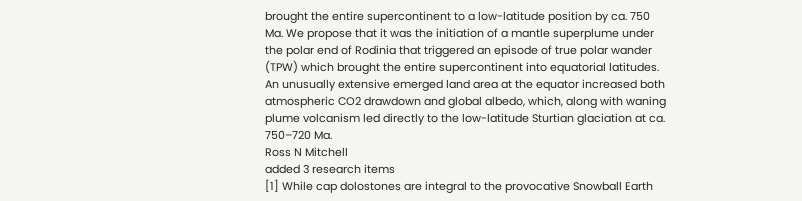brought the entire supercontinent to a low-latitude position by ca. 750 Ma. We propose that it was the initiation of a mantle superplume under the polar end of Rodinia that triggered an episode of true polar wander (TPW) which brought the entire supercontinent into equatorial latitudes. An unusually extensive emerged land area at the equator increased both atmospheric CO2 drawdown and global albedo, which, along with waning plume volcanism led directly to the low-latitude Sturtian glaciation at ca. 750–720 Ma.
Ross N Mitchell
added 3 research items
[1] While cap dolostones are integral to the provocative Snowball Earth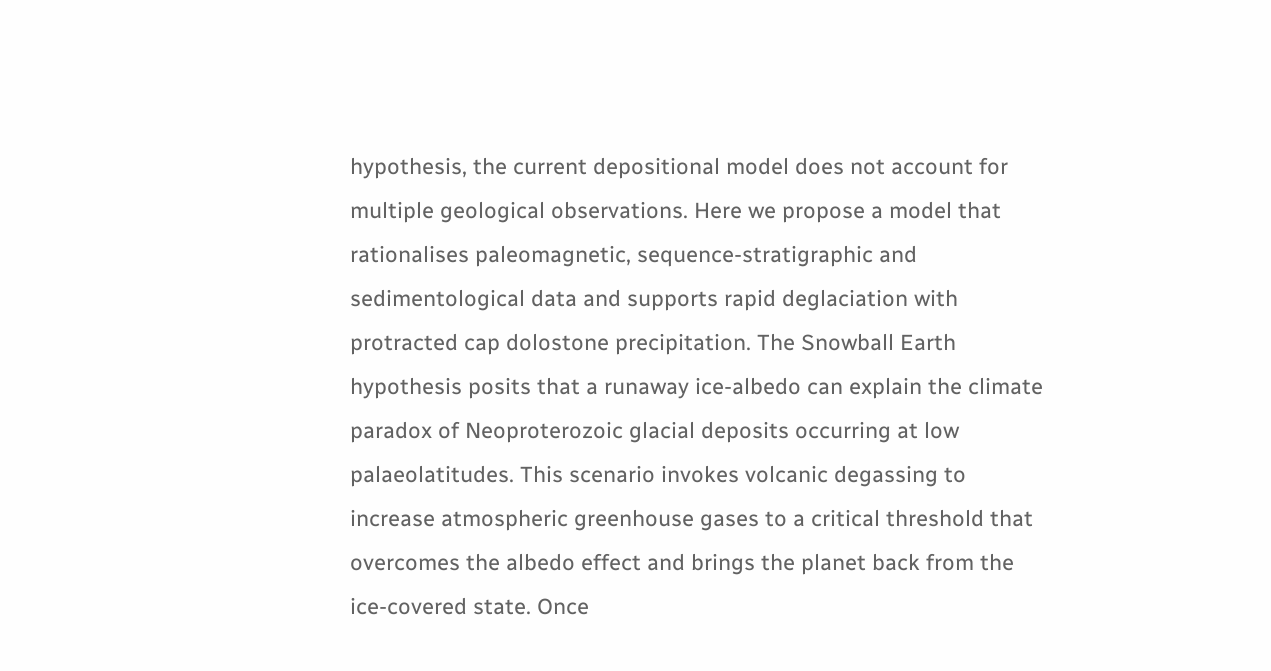hypothesis, the current depositional model does not account for multiple geological observations. Here we propose a model that rationalises paleomagnetic, sequence‐stratigraphic and sedimentological data and supports rapid deglaciation with protracted cap dolostone precipitation. The Snowball Earth hypothesis posits that a runaway ice‐albedo can explain the climate paradox of Neoproterozoic glacial deposits occurring at low palaeolatitudes. This scenario invokes volcanic degassing to increase atmospheric greenhouse gases to a critical threshold that overcomes the albedo effect and brings the planet back from the ice‐covered state. Once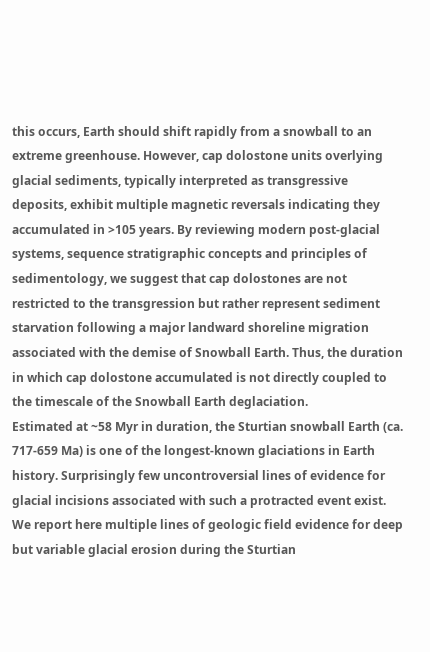this occurs, Earth should shift rapidly from a snowball to an extreme greenhouse. However, cap dolostone units overlying glacial sediments, typically interpreted as transgressive deposits, exhibit multiple magnetic reversals indicating they accumulated in >105 years. By reviewing modern post‐glacial systems, sequence stratigraphic concepts and principles of sedimentology, we suggest that cap dolostones are not restricted to the transgression but rather represent sediment starvation following a major landward shoreline migration associated with the demise of Snowball Earth. Thus, the duration in which cap dolostone accumulated is not directly coupled to the timescale of the Snowball Earth deglaciation.
Estimated at ~58 Myr in duration, the Sturtian snowball Earth (ca. 717‐659 Ma) is one of the longest‐known glaciations in Earth history. Surprisingly few uncontroversial lines of evidence for glacial incisions associated with such a protracted event exist. We report here multiple lines of geologic field evidence for deep but variable glacial erosion during the Sturtian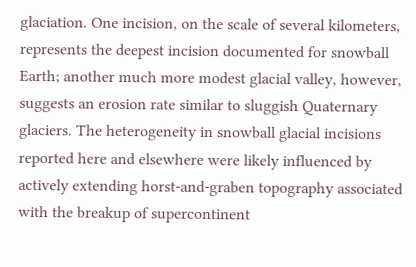glaciation. One incision, on the scale of several kilometers, represents the deepest incision documented for snowball Earth; another much more modest glacial valley, however, suggests an erosion rate similar to sluggish Quaternary glaciers. The heterogeneity in snowball glacial incisions reported here and elsewhere were likely influenced by actively extending horst‐and‐graben topography associated with the breakup of supercontinent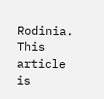Rodinia. This article is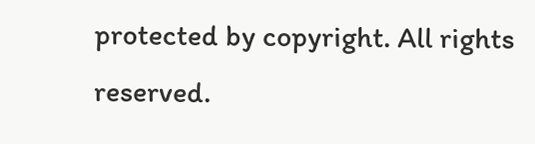protected by copyright. All rights reserved.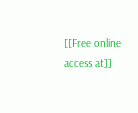[[Free online access at]]